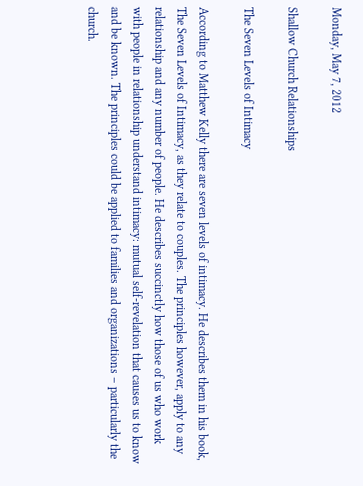Monday, May 7, 2012

Shallow Church Relationships

The Seven Levels of Intimacy

According to Matthew Kelly there are seven levels of intimacy. He describes them in his book, The Seven Levels of Intimacy, as they relate to couples. The principles however, apply to any relationship and any number of people. He describes succinctly how those of us who work with people in relationship understand intimacy: mutual self-revelation that causes us to know and be known. The principles could be applied to families and organizations – particularly the church.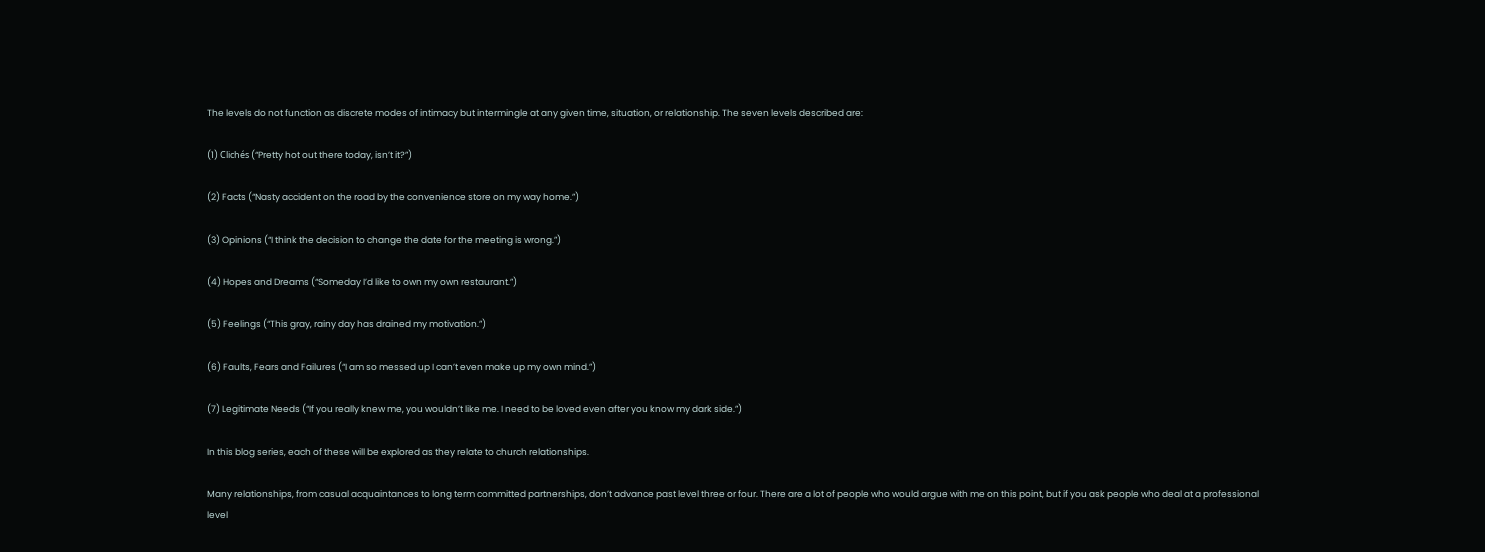The levels do not function as discrete modes of intimacy but intermingle at any given time, situation, or relationship. The seven levels described are:

(1) Clichés (“Pretty hot out there today, isn’t it?”)

(2) Facts (“Nasty accident on the road by the convenience store on my way home.”)

(3) Opinions (“I think the decision to change the date for the meeting is wrong.”)

(4) Hopes and Dreams (“Someday I’d like to own my own restaurant.”)

(5) Feelings (“This gray, rainy day has drained my motivation.”)

(6) Faults, Fears and Failures (“I am so messed up I can’t even make up my own mind.”)

(7) Legitimate Needs (“If you really knew me, you wouldn’t like me. I need to be loved even after you know my dark side.”)

In this blog series, each of these will be explored as they relate to church relationships.

Many relationships, from casual acquaintances to long term committed partnerships, don’t advance past level three or four. There are a lot of people who would argue with me on this point, but if you ask people who deal at a professional level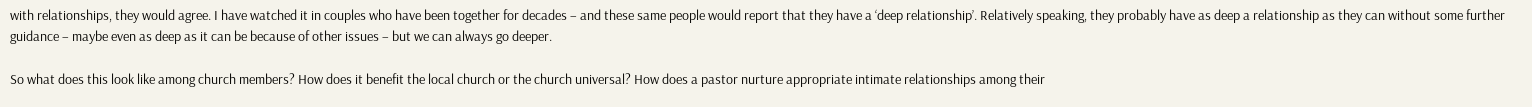with relationships, they would agree. I have watched it in couples who have been together for decades – and these same people would report that they have a ‘deep relationship’. Relatively speaking, they probably have as deep a relationship as they can without some further guidance – maybe even as deep as it can be because of other issues – but we can always go deeper.

So what does this look like among church members? How does it benefit the local church or the church universal? How does a pastor nurture appropriate intimate relationships among their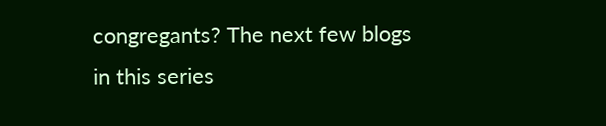congregants? The next few blogs in this series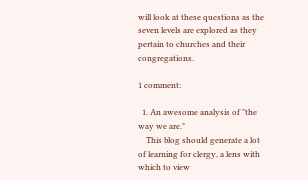will look at these questions as the seven levels are explored as they pertain to churches and their congregations.

1 comment:

  1. An awesome analysis of "the way we are."
    This blog should generate a lot of learning for clergy, a lens with which to view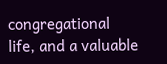congregational life, and a valuable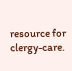resource for clergy-care.